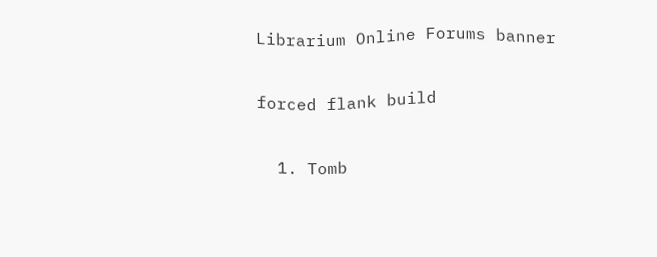Librarium Online Forums banner

forced flank build

  1. Tomb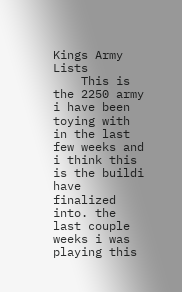Kings Army Lists
    This is the 2250 army i have been toying with in the last few weeks and i think this is the buildi have finalized into. the last couple weeks i was playing this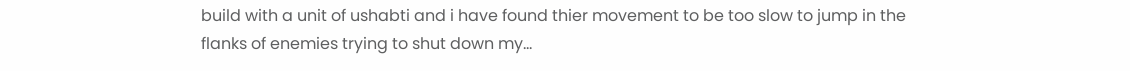build with a unit of ushabti and i have found thier movement to be too slow to jump in the flanks of enemies trying to shut down my...